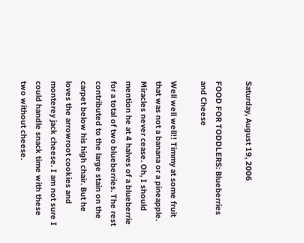Saturday, August 19, 2006

FOOD FOR TODDLERS: Blueberries and Cheese

Well well well!! Timmy at some fruit that was not a banana or a pineapple. Miracles never cease. Oh, I should mention he at 4 halves of a blueberrie for a total of two blueberries. The rest contributed to the large stain on the carpet below his high chair. But he loves the arrowroot cookies and monterey jack cheese. I am not sure I could handle snack time with these two without cheese.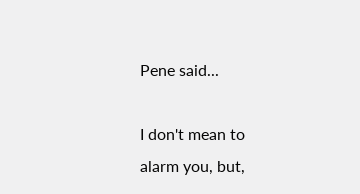Pene said...

I don't mean to alarm you, but,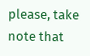please, take note that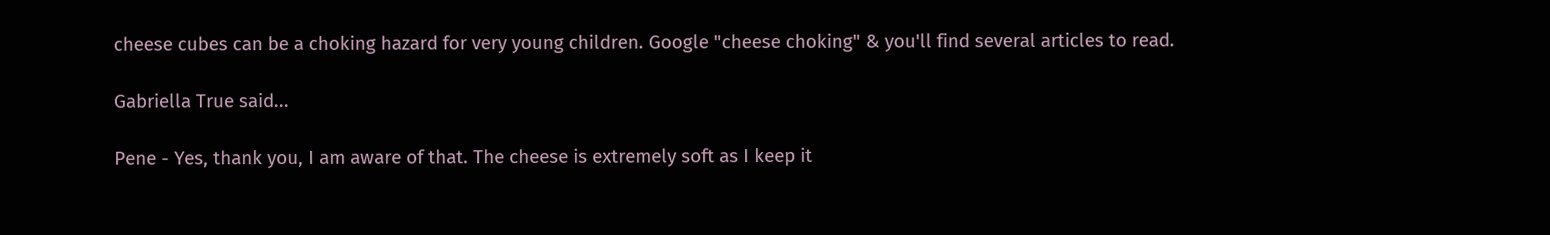cheese cubes can be a choking hazard for very young children. Google "cheese choking" & you'll find several articles to read.

Gabriella True said...

Pene - Yes, thank you, I am aware of that. The cheese is extremely soft as I keep it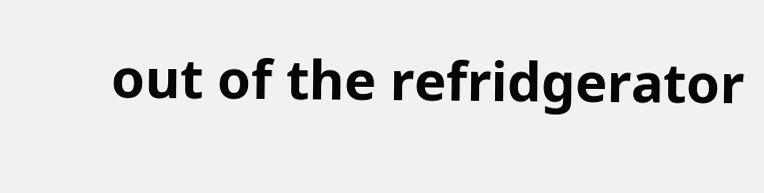out of the refridgerator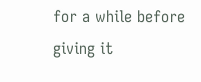for a while before giving it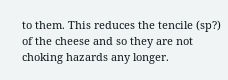to them. This reduces the tencile (sp?) of the cheese and so they are not choking hazards any longer.